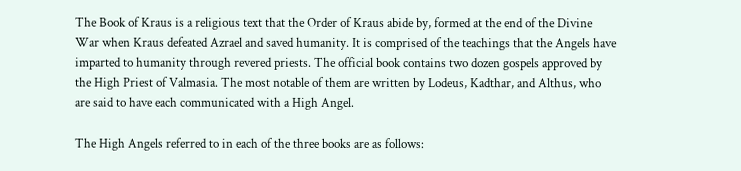The Book of Kraus is a religious text that the Order of Kraus abide by, formed at the end of the Divine War when Kraus defeated Azrael and saved humanity. It is comprised of the teachings that the Angels have imparted to humanity through revered priests. The official book contains two dozen gospels approved by the High Priest of Valmasia. The most notable of them are written by Lodeus, Kadthar, and Althus, who are said to have each communicated with a High Angel.

The High Angels referred to in each of the three books are as follows: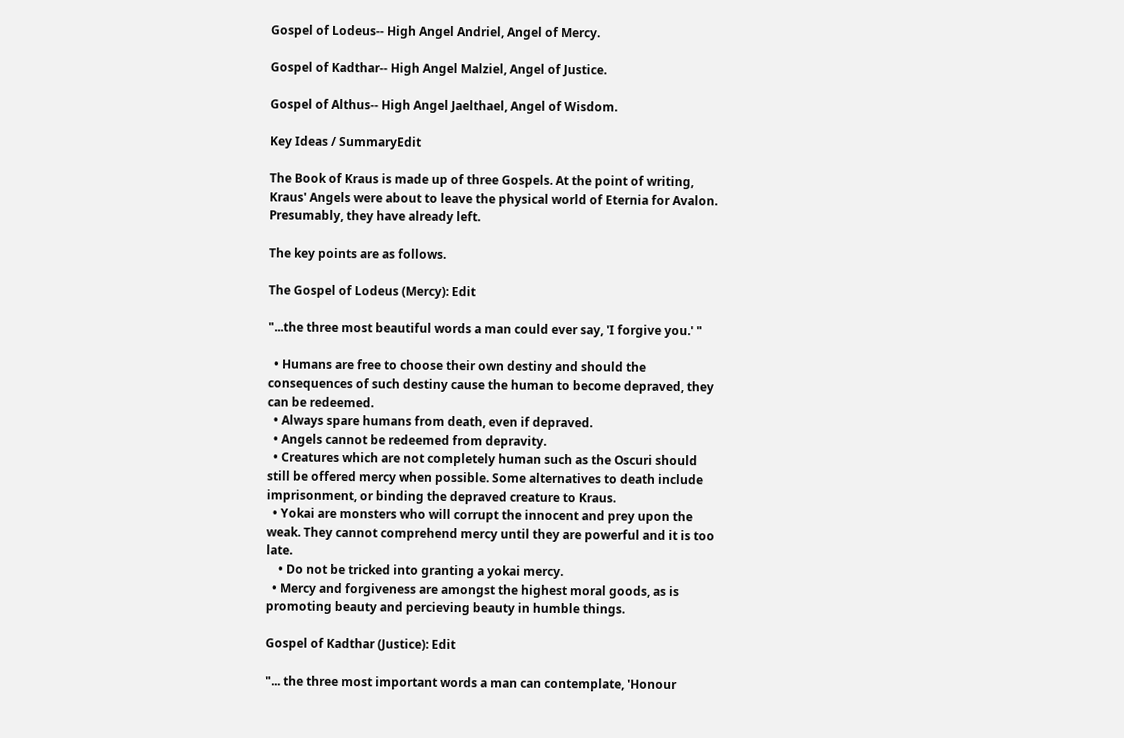Gospel of Lodeus-- High Angel Andriel, Angel of Mercy.

Gospel of Kadthar-- High Angel Malziel, Angel of Justice.

Gospel of Althus-- High Angel Jaelthael, Angel of Wisdom.

Key Ideas / SummaryEdit

The Book of Kraus is made up of three Gospels. At the point of writing, Kraus' Angels were about to leave the physical world of Eternia for Avalon. Presumably, they have already left.

The key points are as follows.

The Gospel of Lodeus (Mercy): Edit

"...the three most beautiful words a man could ever say, 'I forgive you.' "

  • Humans are free to choose their own destiny and should the consequences of such destiny cause the human to become depraved, they can be redeemed.
  • Always spare humans from death, even if depraved.
  • Angels cannot be redeemed from depravity.
  • Creatures which are not completely human such as the Oscuri should still be offered mercy when possible. Some alternatives to death include imprisonment, or binding the depraved creature to Kraus.
  • Yokai are monsters who will corrupt the innocent and prey upon the weak. They cannot comprehend mercy until they are powerful and it is too late.
    • Do not be tricked into granting a yokai mercy.
  • Mercy and forgiveness are amongst the highest moral goods, as is promoting beauty and percieving beauty in humble things.

Gospel of Kadthar (Justice): Edit

"... the three most important words a man can contemplate, 'Honour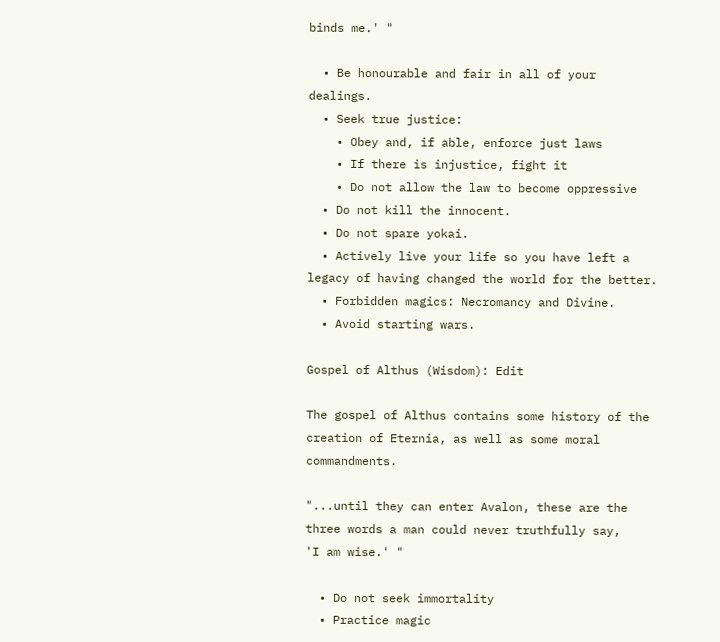binds me.' "

  • Be honourable and fair in all of your dealings.
  • Seek true justice:
    • Obey and, if able, enforce just laws
    • If there is injustice, fight it
    • Do not allow the law to become oppressive
  • Do not kill the innocent.
  • Do not spare yokai.
  • Actively live your life so you have left a legacy of having changed the world for the better.
  • Forbidden magics: Necromancy and Divine.
  • Avoid starting wars.

Gospel of Althus (Wisdom): Edit

The gospel of Althus contains some history of the creation of Eternia, as well as some moral commandments.

"...until they can enter Avalon, these are the three words a man could never truthfully say,
'I am wise.' "

  • Do not seek immortality
  • Practice magic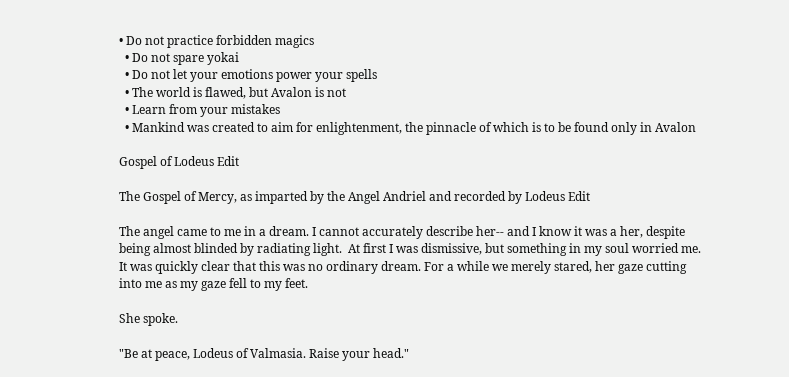• Do not practice forbidden magics
  • Do not spare yokai
  • Do not let your emotions power your spells
  • The world is flawed, but Avalon is not
  • Learn from your mistakes
  • Mankind was created to aim for enlightenment, the pinnacle of which is to be found only in Avalon

Gospel of Lodeus Edit

The Gospel of Mercy, as imparted by the Angel Andriel and recorded by Lodeus Edit

The angel came to me in a dream. I cannot accurately describe her-- and I know it was a her, despite being almost blinded by radiating light.  At first I was dismissive, but something in my soul worried me. It was quickly clear that this was no ordinary dream. For a while we merely stared, her gaze cutting into me as my gaze fell to my feet.

She spoke.

"Be at peace, Lodeus of Valmasia. Raise your head."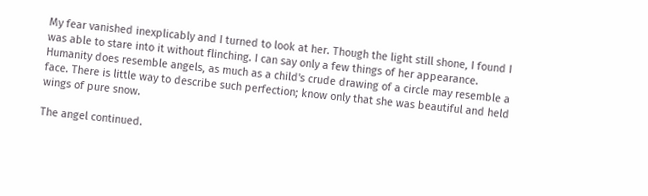My fear vanished inexplicably and I turned to look at her. Though the light still shone, I found I was able to stare into it without flinching. I can say only a few things of her appearance. Humanity does resemble angels, as much as a child's crude drawing of a circle may resemble a face. There is little way to describe such perfection; know only that she was beautiful and held wings of pure snow.

The angel continued.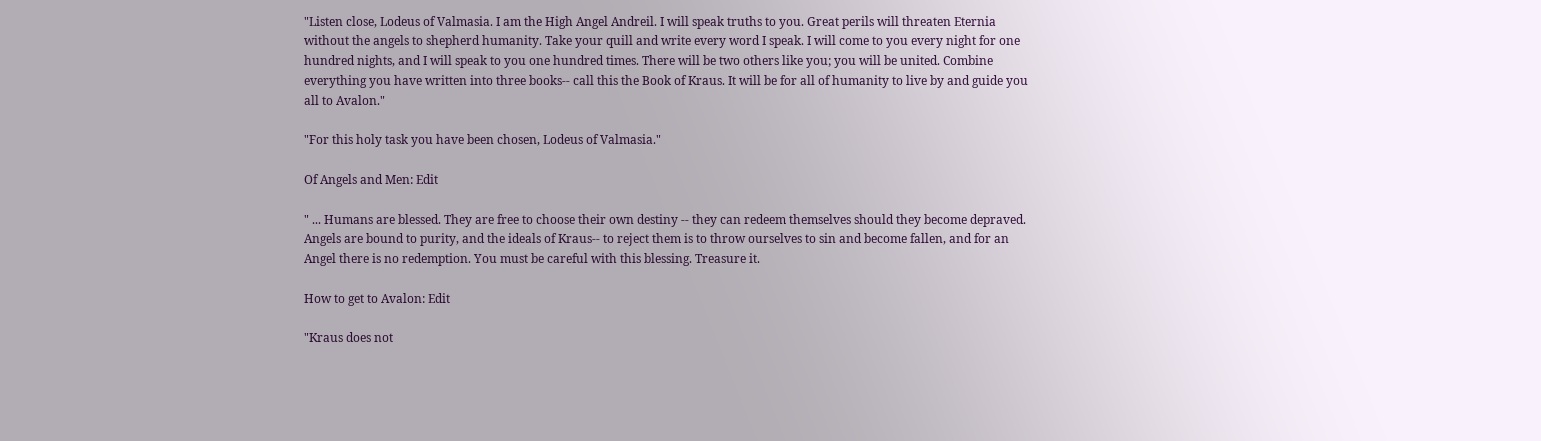"Listen close, Lodeus of Valmasia. I am the High Angel Andreil. I will speak truths to you. Great perils will threaten Eternia without the angels to shepherd humanity. Take your quill and write every word I speak. I will come to you every night for one hundred nights, and I will speak to you one hundred times. There will be two others like you; you will be united. Combine everything you have written into three books-- call this the Book of Kraus. It will be for all of humanity to live by and guide you all to Avalon."

"For this holy task you have been chosen, Lodeus of Valmasia."

Of Angels and Men: Edit

" ... Humans are blessed. They are free to choose their own destiny -- they can redeem themselves should they become depraved. Angels are bound to purity, and the ideals of Kraus-- to reject them is to throw ourselves to sin and become fallen, and for an Angel there is no redemption. You must be careful with this blessing. Treasure it.

How to get to Avalon: Edit

"Kraus does not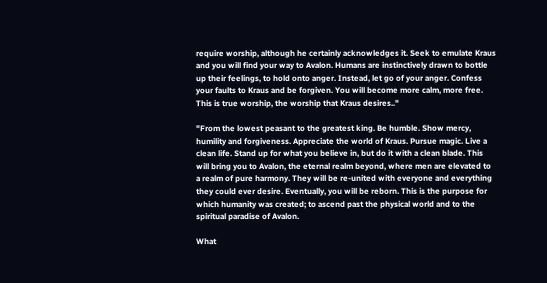require worship, although he certainly acknowledges it. Seek to emulate Kraus and you will find your way to Avalon. Humans are instinctively drawn to bottle up their feelings, to hold onto anger. Instead, let go of your anger. Confess your faults to Kraus and be forgiven. You will become more calm, more free. This is true worship, the worship that Kraus desires.."

"From the lowest peasant to the greatest king. Be humble. Show mercy, humility and forgiveness. Appreciate the world of Kraus. Pursue magic. Live a clean life. Stand up for what you believe in, but do it with a clean blade. This will bring you to Avalon, the eternal realm beyond, where men are elevated to a realm of pure harmony. They will be re-united with everyone and everything they could ever desire. Eventually, you will be reborn. This is the purpose for which humanity was created; to ascend past the physical world and to the spiritual paradise of Avalon.

What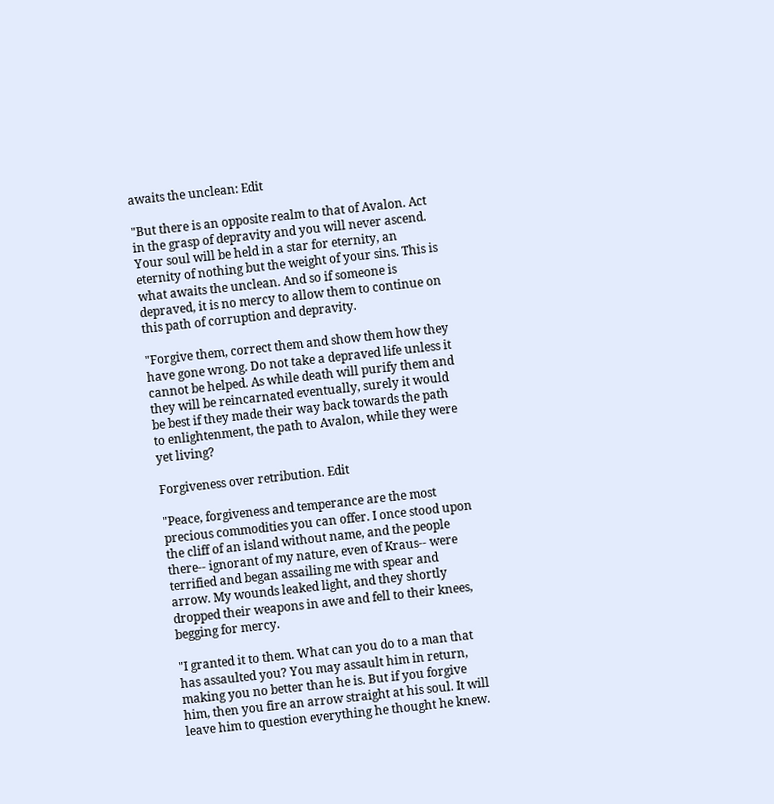awaits the unclean: Edit

"But there is an opposite realm to that of Avalon. Act in the grasp of depravity and you will never ascend. Your soul will be held in a star for eternity, an eternity of nothing but the weight of your sins. This is what awaits the unclean. And so if someone is depraved, it is no mercy to allow them to continue on this path of corruption and depravity.

"Forgive them, correct them and show them how they have gone wrong. Do not take a depraved life unless it cannot be helped. As while death will purify them and they will be reincarnated eventually, surely it would be best if they made their way back towards the path to enlightenment, the path to Avalon, while they were yet living?

Forgiveness over retribution. Edit

"Peace, forgiveness and temperance are the most precious commodities you can offer. I once stood upon the cliff of an island without name, and the people there-- ignorant of my nature, even of Kraus-- were terrified and began assailing me with spear and arrow. My wounds leaked light, and they shortly dropped their weapons in awe and fell to their knees, begging for mercy.

"I granted it to them. What can you do to a man that has assaulted you? You may assault him in return, making you no better than he is. But if you forgive him, then you fire an arrow straight at his soul. It will leave him to question everything he thought he knew.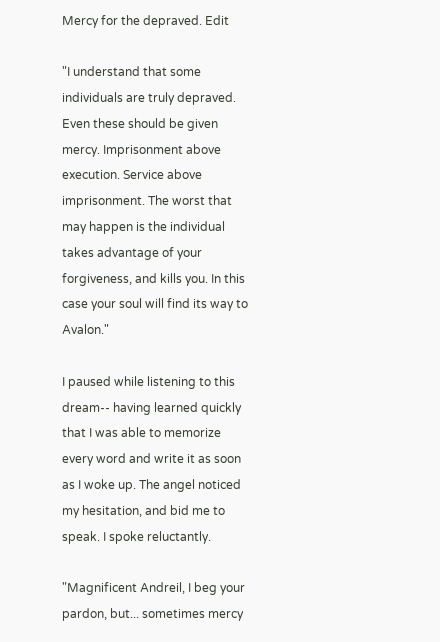Mercy for the depraved. Edit

"I understand that some individuals are truly depraved. Even these should be given mercy. Imprisonment above execution. Service above imprisonment. The worst that may happen is the individual takes advantage of your forgiveness, and kills you. In this case your soul will find its way to Avalon."

I paused while listening to this dream-- having learned quickly that I was able to memorize every word and write it as soon as I woke up. The angel noticed my hesitation, and bid me to speak. I spoke reluctantly.

"Magnificent Andreil, I beg your pardon, but... sometimes mercy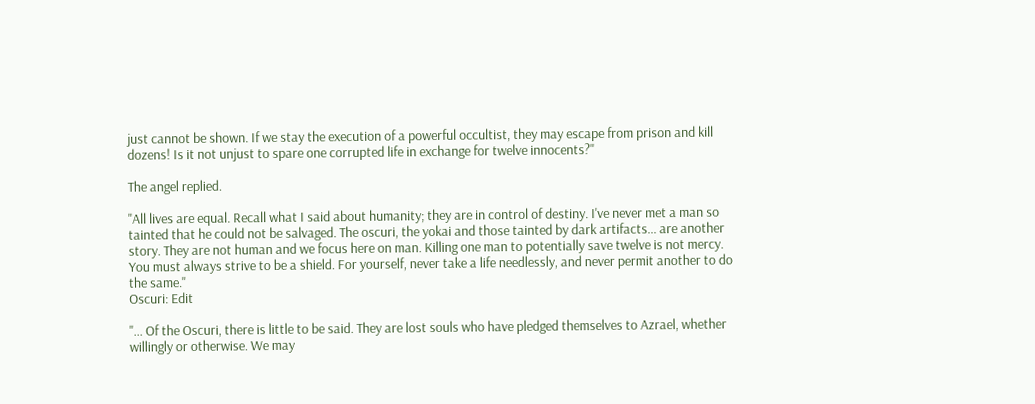just cannot be shown. If we stay the execution of a powerful occultist, they may escape from prison and kill dozens! Is it not unjust to spare one corrupted life in exchange for twelve innocents?"

The angel replied.

"All lives are equal. Recall what I said about humanity; they are in control of destiny. I've never met a man so tainted that he could not be salvaged. The oscuri, the yokai and those tainted by dark artifacts... are another story. They are not human and we focus here on man. Killing one man to potentially save twelve is not mercy. You must always strive to be a shield. For yourself, never take a life needlessly, and never permit another to do the same."
Oscuri: Edit

"... Of the Oscuri, there is little to be said. They are lost souls who have pledged themselves to Azrael, whether willingly or otherwise. We may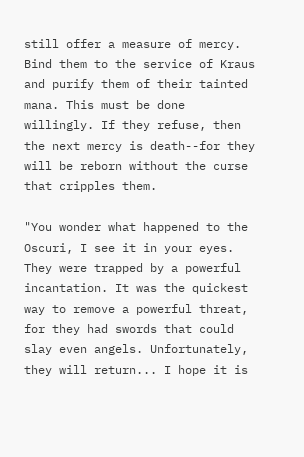still offer a measure of mercy. Bind them to the service of Kraus and purify them of their tainted mana. This must be done willingly. If they refuse, then the next mercy is death--for they will be reborn without the curse that cripples them.

"You wonder what happened to the Oscuri, I see it in your eyes.  They were trapped by a powerful incantation. It was the quickest way to remove a powerful threat, for they had swords that could slay even angels. Unfortunately, they will return... I hope it is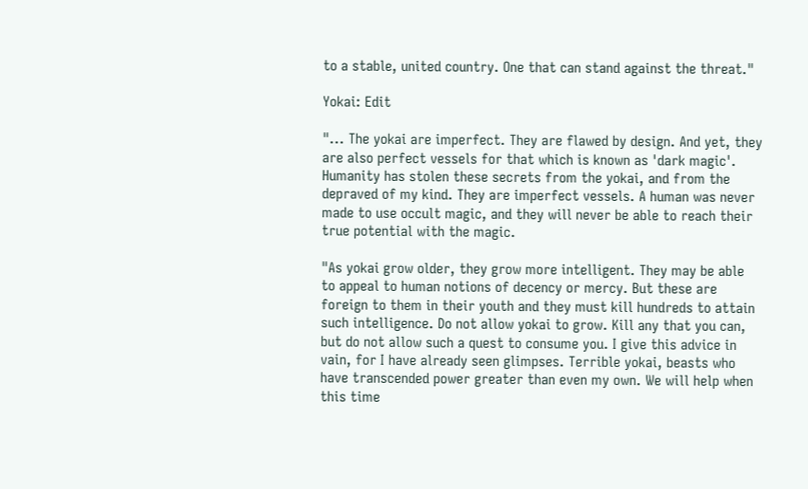to a stable, united country. One that can stand against the threat."

Yokai: Edit

"... The yokai are imperfect. They are flawed by design. And yet, they are also perfect vessels for that which is known as 'dark magic'. Humanity has stolen these secrets from the yokai, and from the depraved of my kind. They are imperfect vessels. A human was never made to use occult magic, and they will never be able to reach their true potential with the magic.

"As yokai grow older, they grow more intelligent. They may be able to appeal to human notions of decency or mercy. But these are foreign to them in their youth and they must kill hundreds to attain such intelligence. Do not allow yokai to grow. Kill any that you can, but do not allow such a quest to consume you. I give this advice in vain, for I have already seen glimpses. Terrible yokai, beasts who have transcended power greater than even my own. We will help when this time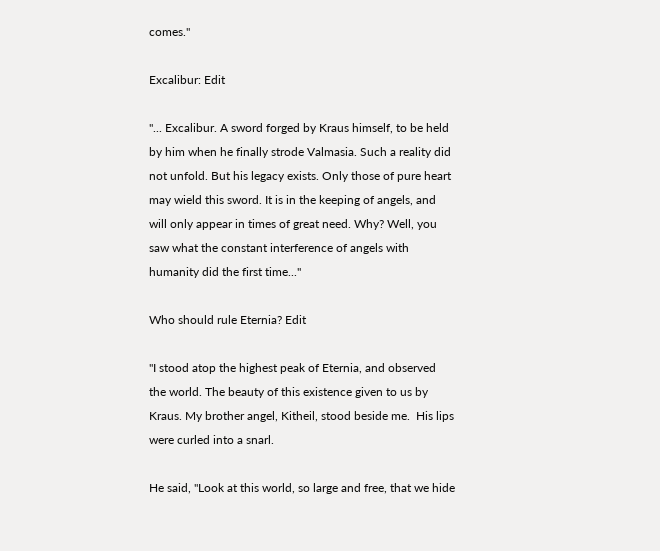comes."

Excalibur: Edit

"... Excalibur. A sword forged by Kraus himself, to be held by him when he finally strode Valmasia. Such a reality did not unfold. But his legacy exists. Only those of pure heart may wield this sword. It is in the keeping of angels, and will only appear in times of great need. Why? Well, you saw what the constant interference of angels with humanity did the first time..."

Who should rule Eternia? Edit

"I stood atop the highest peak of Eternia, and observed the world. The beauty of this existence given to us by Kraus. My brother angel, Kitheil, stood beside me.  His lips were curled into a snarl.

He said, "Look at this world, so large and free, that we hide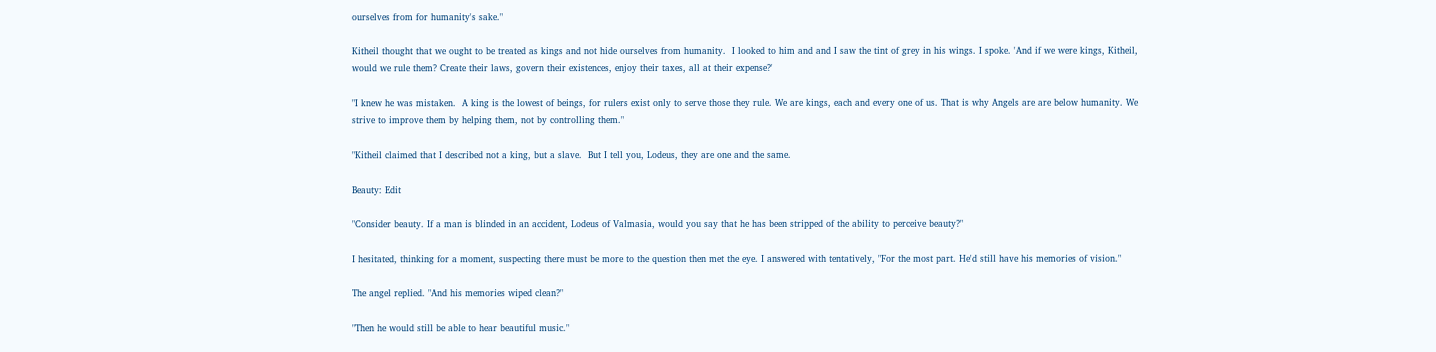ourselves from for humanity's sake."

Kitheil thought that we ought to be treated as kings and not hide ourselves from humanity.  I looked to him and and I saw the tint of grey in his wings. I spoke. 'And if we were kings, Kitheil, would we rule them? Create their laws, govern their existences, enjoy their taxes, all at their expense?'

"I knew he was mistaken.  A king is the lowest of beings, for rulers exist only to serve those they rule. We are kings, each and every one of us. That is why Angels are are below humanity. We strive to improve them by helping them, not by controlling them."

"Kitheil claimed that I described not a king, but a slave.  But I tell you, Lodeus, they are one and the same.

Beauty: Edit

"Consider beauty. If a man is blinded in an accident, Lodeus of Valmasia, would you say that he has been stripped of the ability to perceive beauty?"

I hesitated, thinking for a moment, suspecting there must be more to the question then met the eye. I answered with tentatively, "For the most part. He'd still have his memories of vision."

The angel replied. "And his memories wiped clean?"

"Then he would still be able to hear beautiful music."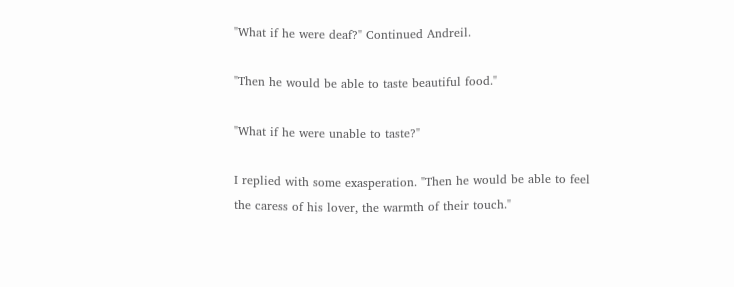"What if he were deaf?" Continued Andreil.

"Then he would be able to taste beautiful food."

"What if he were unable to taste?"

I replied with some exasperation. "Then he would be able to feel the caress of his lover, the warmth of their touch."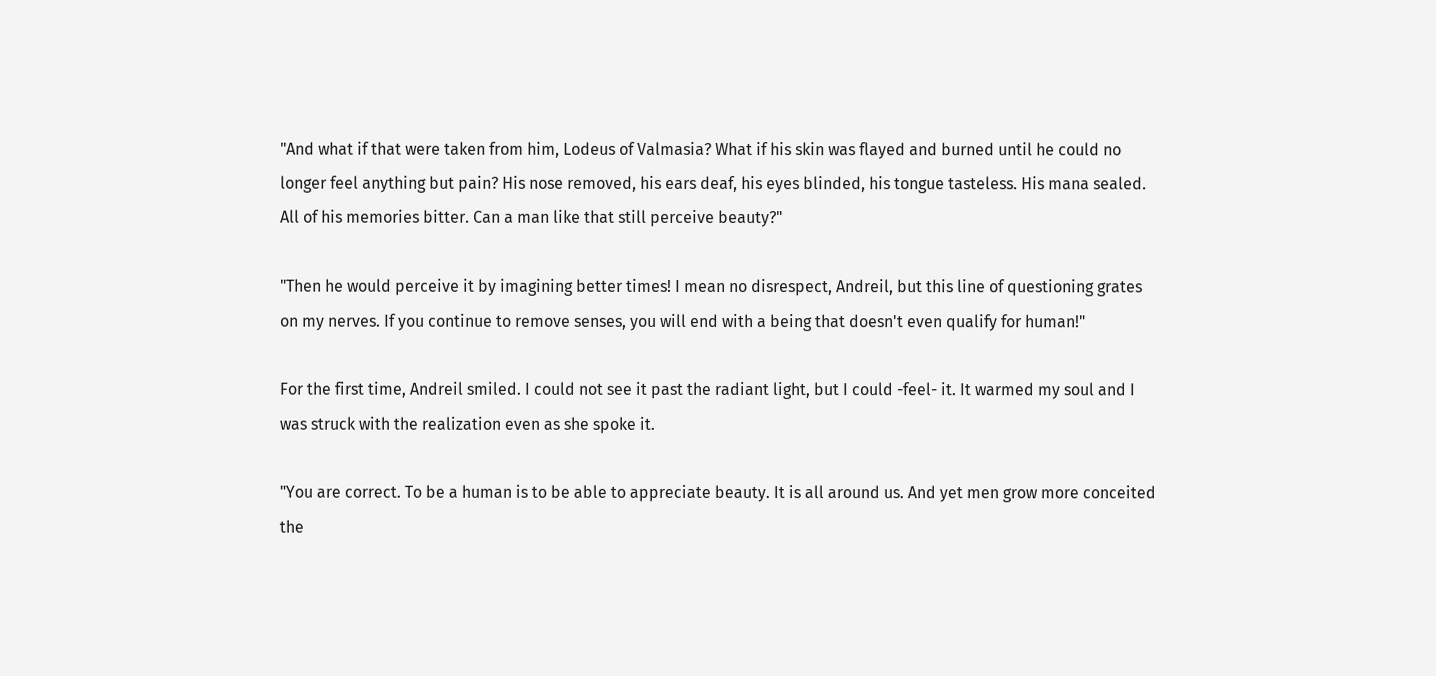"And what if that were taken from him, Lodeus of Valmasia? What if his skin was flayed and burned until he could no longer feel anything but pain? His nose removed, his ears deaf, his eyes blinded, his tongue tasteless. His mana sealed. All of his memories bitter. Can a man like that still perceive beauty?"

"Then he would perceive it by imagining better times! I mean no disrespect, Andreil, but this line of questioning grates on my nerves. If you continue to remove senses, you will end with a being that doesn't even qualify for human!"

For the first time, Andreil smiled. I could not see it past the radiant light, but I could -feel- it. It warmed my soul and I was struck with the realization even as she spoke it.

"You are correct. To be a human is to be able to appreciate beauty. It is all around us. And yet men grow more conceited the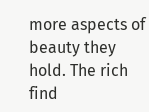more aspects of beauty they hold. The rich find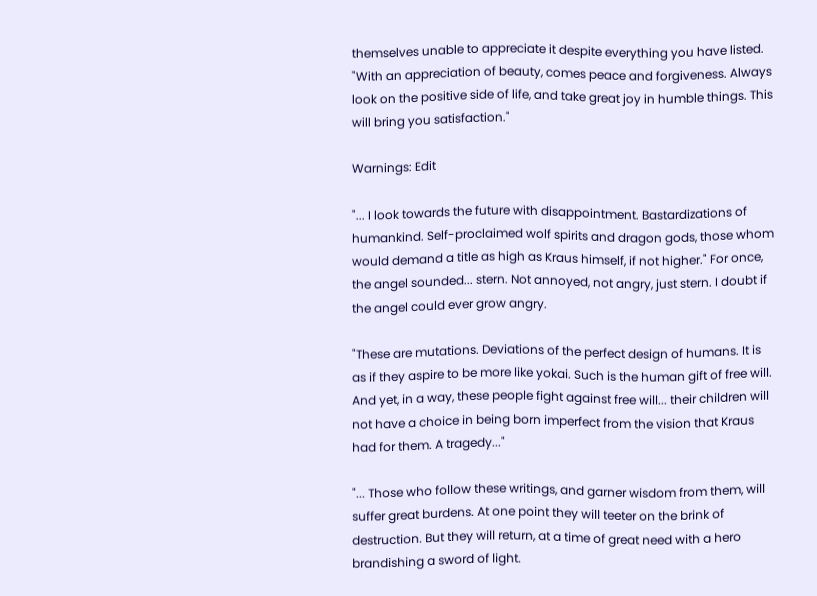themselves unable to appreciate it despite everything you have listed. "With an appreciation of beauty, comes peace and forgiveness. Always look on the positive side of life, and take great joy in humble things. This will bring you satisfaction."

Warnings: Edit

"... I look towards the future with disappointment. Bastardizations of humankind. Self-proclaimed wolf spirits and dragon gods, those whom would demand a title as high as Kraus himself, if not higher." For once, the angel sounded... stern. Not annoyed, not angry, just stern. I doubt if the angel could ever grow angry.

"These are mutations. Deviations of the perfect design of humans. It is as if they aspire to be more like yokai. Such is the human gift of free will. And yet, in a way, these people fight against free will... their children will not have a choice in being born imperfect from the vision that Kraus had for them. A tragedy..."

"... Those who follow these writings, and garner wisdom from them, will suffer great burdens. At one point they will teeter on the brink of destruction. But they will return, at a time of great need with a hero brandishing a sword of light.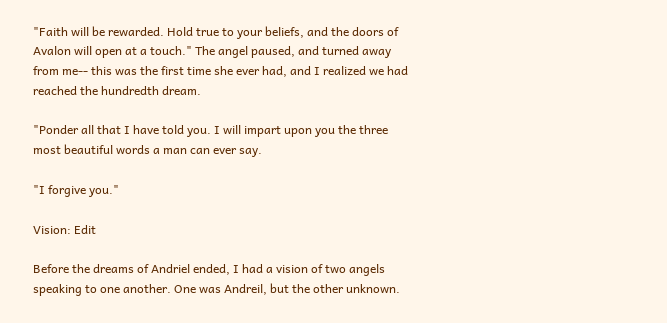"Faith will be rewarded. Hold true to your beliefs, and the doors of Avalon will open at a touch." The angel paused, and turned away from me-- this was the first time she ever had, and I realized we had reached the hundredth dream.

"Ponder all that I have told you. I will impart upon you the three most beautiful words a man can ever say.

"I forgive you."

Vision: Edit

Before the dreams of Andriel ended, I had a vision of two angels speaking to one another. One was Andreil, but the other unknown.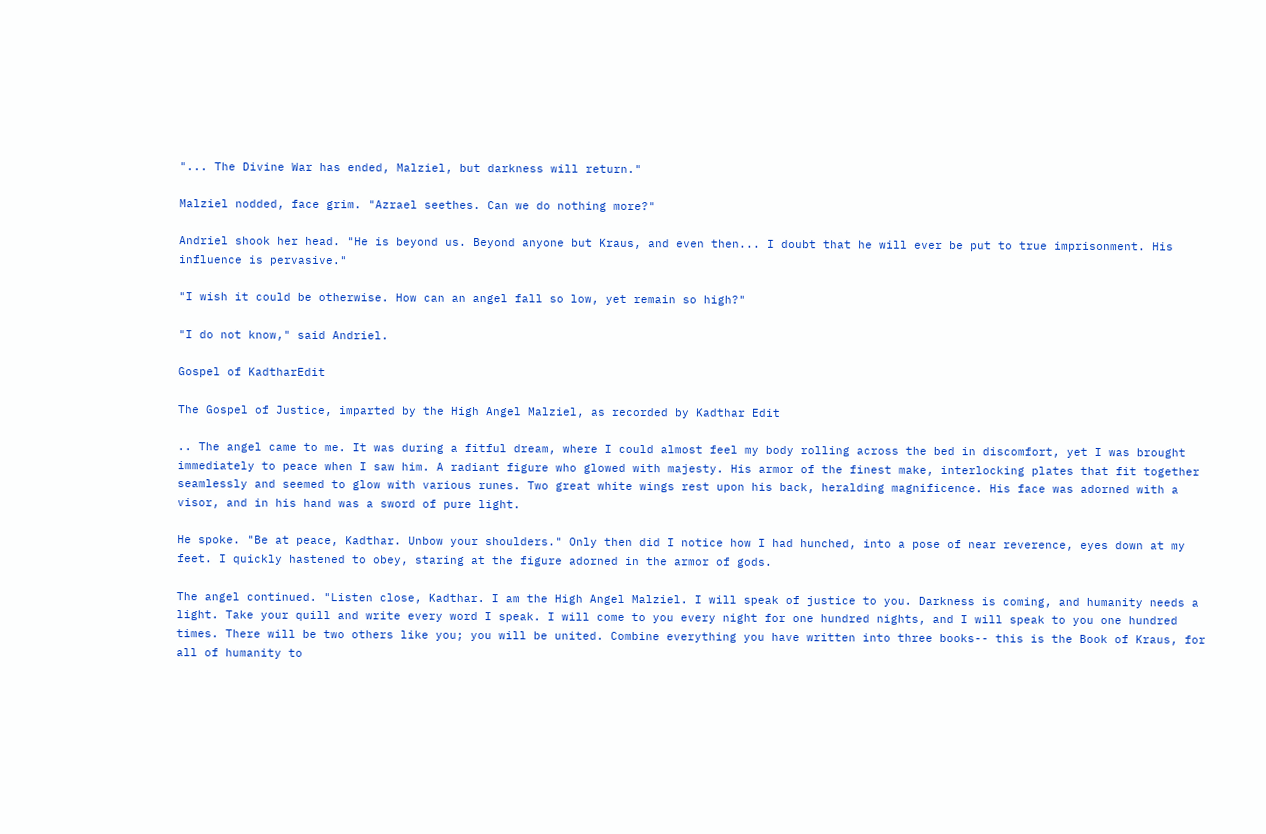"... The Divine War has ended, Malziel, but darkness will return."

Malziel nodded, face grim. "Azrael seethes. Can we do nothing more?"

Andriel shook her head. "He is beyond us. Beyond anyone but Kraus, and even then... I doubt that he will ever be put to true imprisonment. His influence is pervasive."

"I wish it could be otherwise. How can an angel fall so low, yet remain so high?"

"I do not know," said Andriel.

Gospel of KadtharEdit

The Gospel of Justice, imparted by the High Angel Malziel, as recorded by Kadthar Edit

.. The angel came to me. It was during a fitful dream, where I could almost feel my body rolling across the bed in discomfort, yet I was brought immediately to peace when I saw him. A radiant figure who glowed with majesty. His armor of the finest make, interlocking plates that fit together seamlessly and seemed to glow with various runes. Two great white wings rest upon his back, heralding magnificence. His face was adorned with a visor, and in his hand was a sword of pure light.

He spoke. "Be at peace, Kadthar. Unbow your shoulders." Only then did I notice how I had hunched, into a pose of near reverence, eyes down at my feet. I quickly hastened to obey, staring at the figure adorned in the armor of gods.

The angel continued. "Listen close, Kadthar. I am the High Angel Malziel. I will speak of justice to you. Darkness is coming, and humanity needs a light. Take your quill and write every word I speak. I will come to you every night for one hundred nights, and I will speak to you one hundred times. There will be two others like you; you will be united. Combine everything you have written into three books-- this is the Book of Kraus, for all of humanity to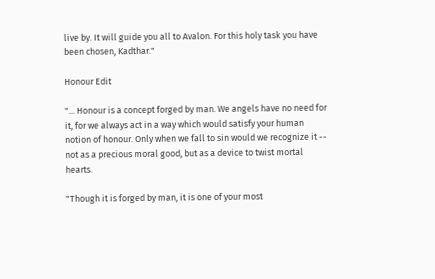live by. It will guide you all to Avalon. For this holy task you have been chosen, Kadthar."

Honour Edit

"... Honour is a concept forged by man. We angels have no need for it, for we always act in a way which would satisfy your human notion of honour. Only when we fall to sin would we recognize it -- not as a precious moral good, but as a device to twist mortal hearts.

"Though it is forged by man, it is one of your most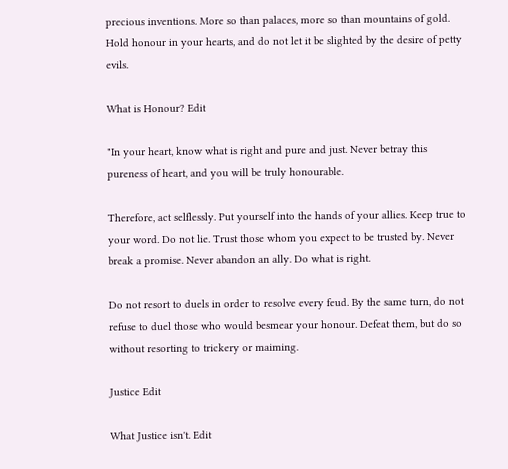precious inventions. More so than palaces, more so than mountains of gold. Hold honour in your hearts, and do not let it be slighted by the desire of petty evils.

What is Honour? Edit

"In your heart, know what is right and pure and just. Never betray this pureness of heart, and you will be truly honourable.

Therefore, act selflessly. Put yourself into the hands of your allies. Keep true to your word. Do not lie. Trust those whom you expect to be trusted by. Never break a promise. Never abandon an ally. Do what is right.

Do not resort to duels in order to resolve every feud. By the same turn, do not refuse to duel those who would besmear your honour. Defeat them, but do so without resorting to trickery or maiming.

Justice Edit

What Justice isn't. Edit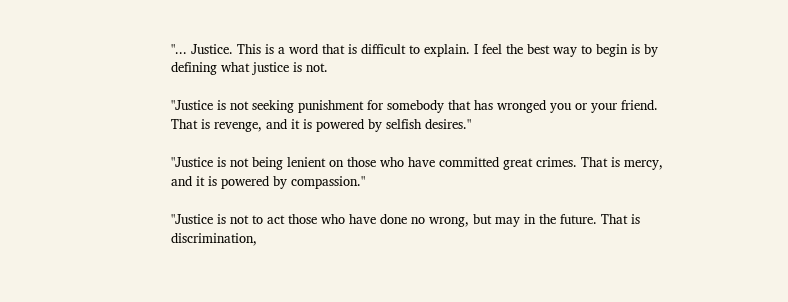"... Justice. This is a word that is difficult to explain. I feel the best way to begin is by defining what justice is not.

"Justice is not seeking punishment for somebody that has wronged you or your friend. That is revenge, and it is powered by selfish desires."

"Justice is not being lenient on those who have committed great crimes. That is mercy, and it is powered by compassion."

"Justice is not to act those who have done no wrong, but may in the future. That is discrimination,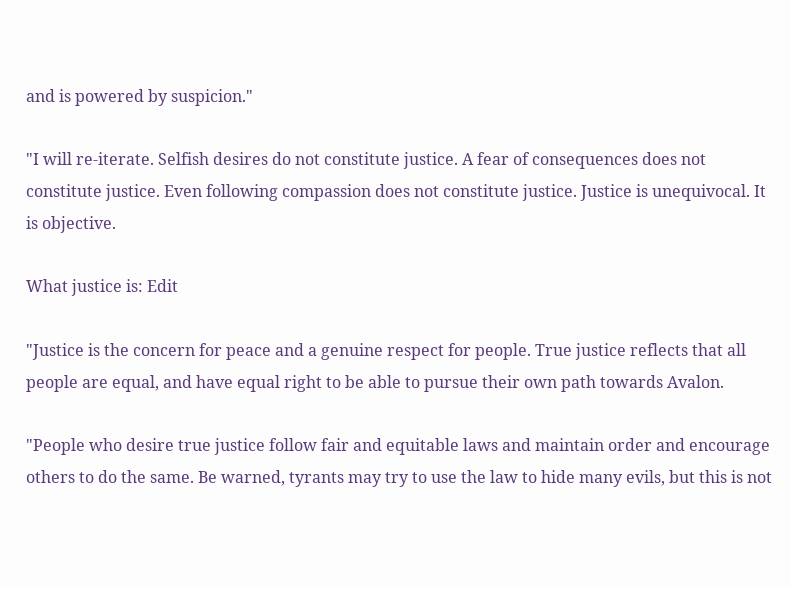and is powered by suspicion."

"I will re-iterate. Selfish desires do not constitute justice. A fear of consequences does not constitute justice. Even following compassion does not constitute justice. Justice is unequivocal. It is objective.

What justice is: Edit

"Justice is the concern for peace and a genuine respect for people. True justice reflects that all people are equal, and have equal right to be able to pursue their own path towards Avalon.

"People who desire true justice follow fair and equitable laws and maintain order and encourage others to do the same. Be warned, tyrants may try to use the law to hide many evils, but this is not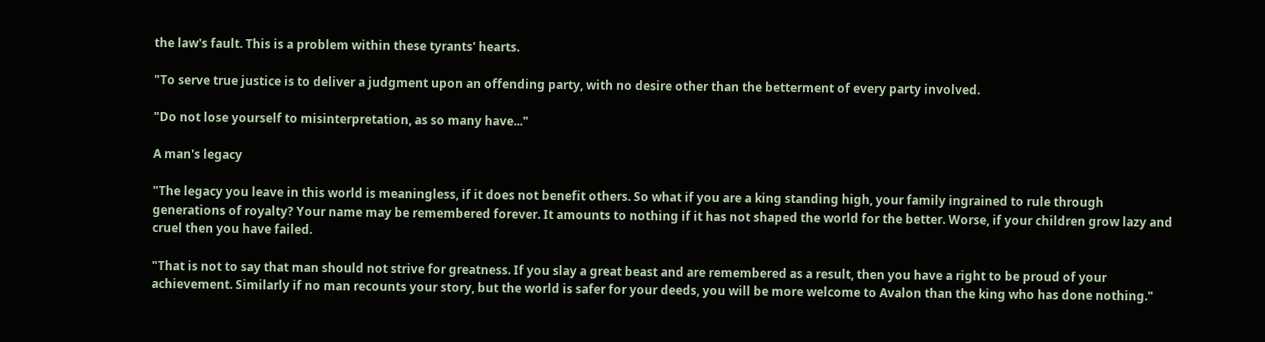the law's fault. This is a problem within these tyrants' hearts.

"To serve true justice is to deliver a judgment upon an offending party, with no desire other than the betterment of every party involved.

"Do not lose yourself to misinterpretation, as so many have..."

A man's legacy

"The legacy you leave in this world is meaningless, if it does not benefit others. So what if you are a king standing high, your family ingrained to rule through generations of royalty? Your name may be remembered forever. It amounts to nothing if it has not shaped the world for the better. Worse, if your children grow lazy and cruel then you have failed.

"That is not to say that man should not strive for greatness. If you slay a great beast and are remembered as a result, then you have a right to be proud of your achievement. Similarly if no man recounts your story, but the world is safer for your deeds, you will be more welcome to Avalon than the king who has done nothing."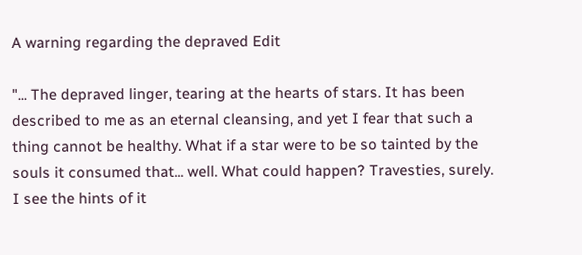A warning regarding the depraved Edit

"... The depraved linger, tearing at the hearts of stars. It has been described to me as an eternal cleansing, and yet I fear that such a thing cannot be healthy. What if a star were to be so tainted by the souls it consumed that... well. What could happen? Travesties, surely. I see the hints of it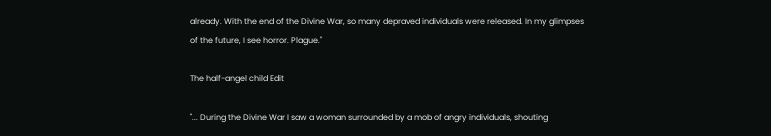already. With the end of the Divine War, so many depraved individuals were released. In my glimpses of the future, I see horror. Plague."

The half-angel child Edit

"... During the Divine War I saw a woman surrounded by a mob of angry individuals, shouting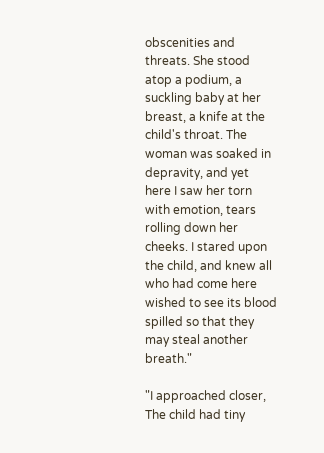obscenities and threats. She stood atop a podium, a suckling baby at her breast, a knife at the child's throat. The woman was soaked in depravity, and yet here I saw her torn with emotion, tears rolling down her cheeks. I stared upon the child, and knew all who had come here wished to see its blood spilled so that they may steal another breath."

"I approached closer, The child had tiny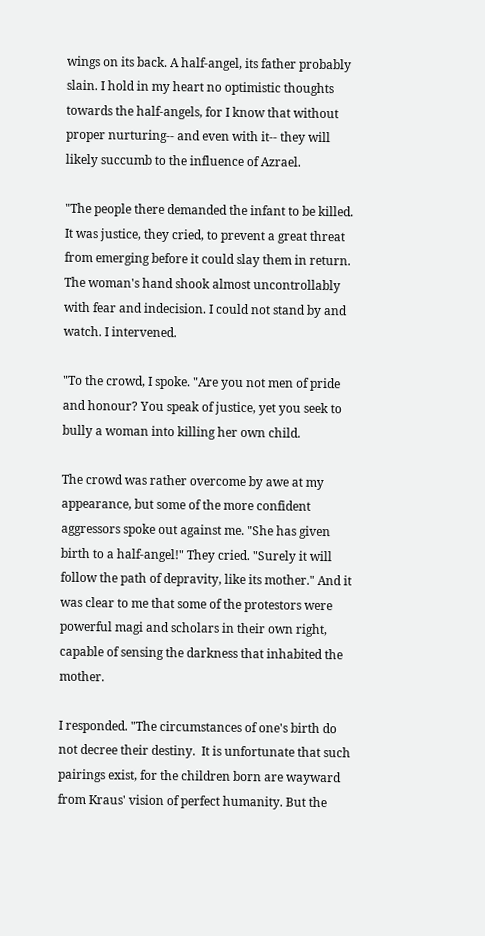wings on its back. A half-angel, its father probably slain. I hold in my heart no optimistic thoughts towards the half-angels, for I know that without proper nurturing-- and even with it-- they will likely succumb to the influence of Azrael.

"The people there demanded the infant to be killed. It was justice, they cried, to prevent a great threat from emerging before it could slay them in return. The woman's hand shook almost uncontrollably with fear and indecision. I could not stand by and watch. I intervened.

"To the crowd, I spoke. "Are you not men of pride and honour? You speak of justice, yet you seek to bully a woman into killing her own child.

The crowd was rather overcome by awe at my appearance, but some of the more confident aggressors spoke out against me. "She has given birth to a half-angel!" They cried. "Surely it will follow the path of depravity, like its mother." And it was clear to me that some of the protestors were powerful magi and scholars in their own right, capable of sensing the darkness that inhabited the mother.

I responded. "The circumstances of one's birth do not decree their destiny.  It is unfortunate that such pairings exist, for the children born are wayward from Kraus' vision of perfect humanity. But the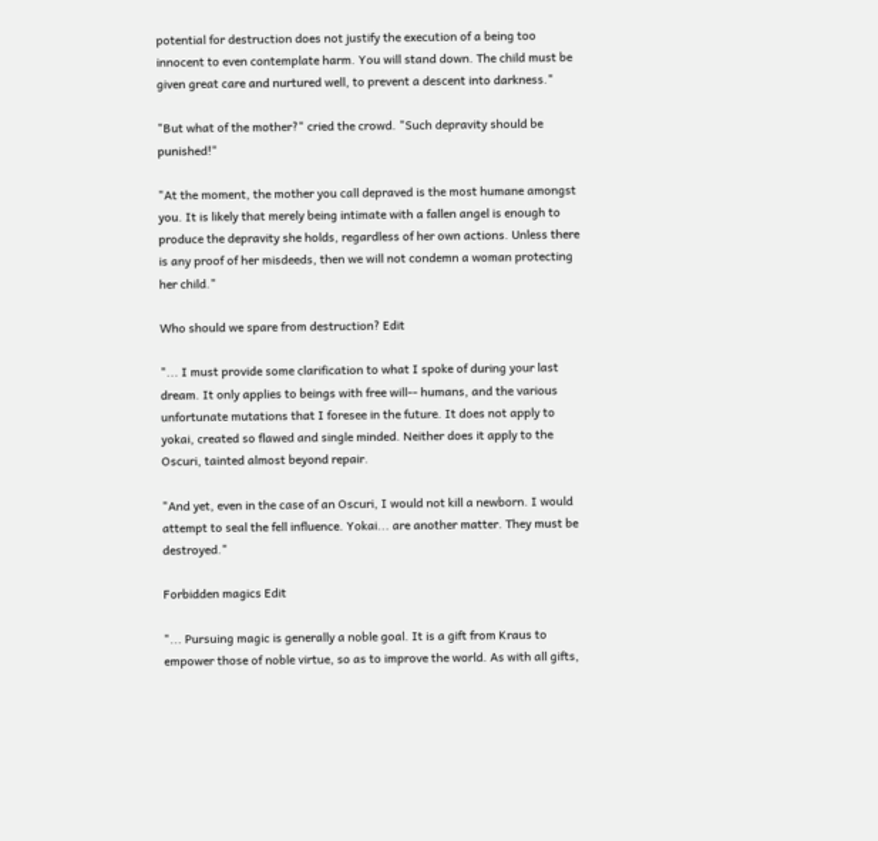potential for destruction does not justify the execution of a being too innocent to even contemplate harm. You will stand down. The child must be given great care and nurtured well, to prevent a descent into darkness."

"But what of the mother?" cried the crowd. "Such depravity should be punished!"

"At the moment, the mother you call depraved is the most humane amongst you. It is likely that merely being intimate with a fallen angel is enough to produce the depravity she holds, regardless of her own actions. Unless there is any proof of her misdeeds, then we will not condemn a woman protecting her child."

Who should we spare from destruction? Edit

"... I must provide some clarification to what I spoke of during your last dream. It only applies to beings with free will-- humans, and the various unfortunate mutations that I foresee in the future. It does not apply to yokai, created so flawed and single minded. Neither does it apply to the Oscuri, tainted almost beyond repair.

"And yet, even in the case of an Oscuri, I would not kill a newborn. I would attempt to seal the fell influence. Yokai... are another matter. They must be destroyed."

Forbidden magics Edit

"... Pursuing magic is generally a noble goal. It is a gift from Kraus to empower those of noble virtue, so as to improve the world. As with all gifts,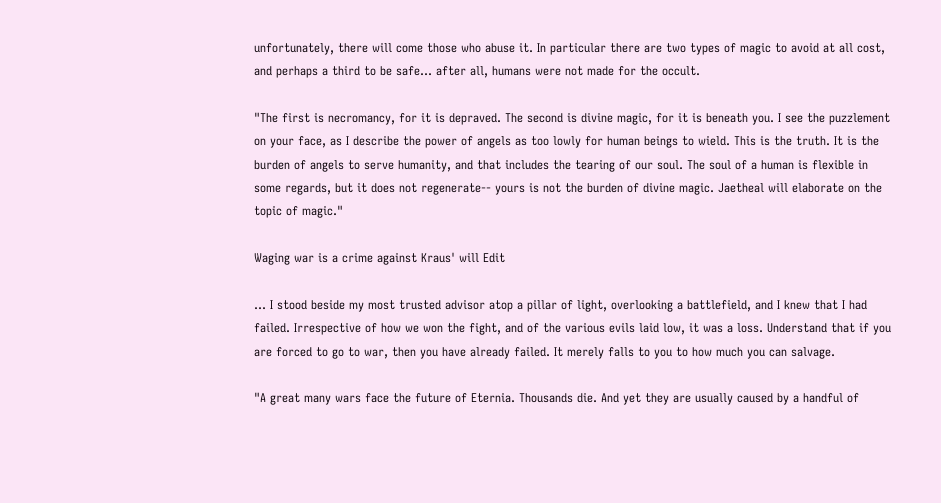unfortunately, there will come those who abuse it. In particular there are two types of magic to avoid at all cost, and perhaps a third to be safe... after all, humans were not made for the occult.

"The first is necromancy, for it is depraved. The second is divine magic, for it is beneath you. I see the puzzlement on your face, as I describe the power of angels as too lowly for human beings to wield. This is the truth. It is the burden of angels to serve humanity, and that includes the tearing of our soul. The soul of a human is flexible in some regards, but it does not regenerate-- yours is not the burden of divine magic. Jaetheal will elaborate on the topic of magic."

Waging war is a crime against Kraus' will Edit

... I stood beside my most trusted advisor atop a pillar of light, overlooking a battlefield, and I knew that I had failed. Irrespective of how we won the fight, and of the various evils laid low, it was a loss. Understand that if you are forced to go to war, then you have already failed. It merely falls to you to how much you can salvage.

"A great many wars face the future of Eternia. Thousands die. And yet they are usually caused by a handful of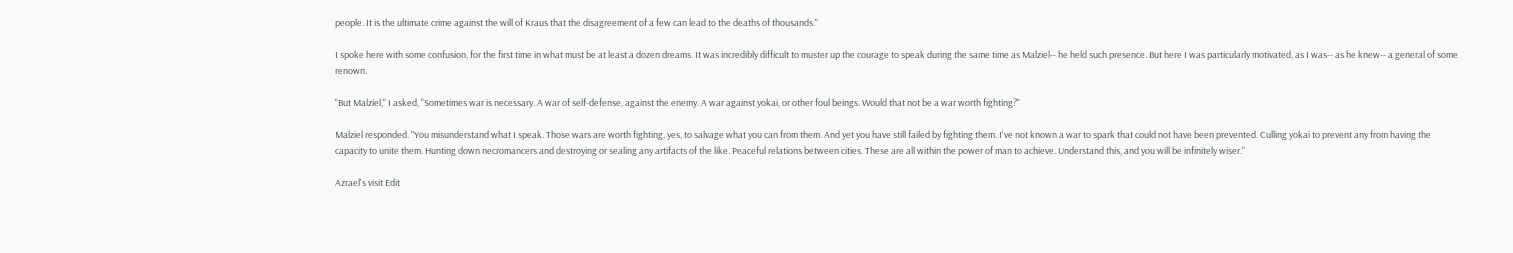people. It is the ultimate crime against the will of Kraus that the disagreement of a few can lead to the deaths of thousands."

I spoke here with some confusion, for the first time in what must be at least a dozen dreams. It was incredibly difficult to muster up the courage to speak during the same time as Malziel-- he held such presence. But here I was particularly motivated, as I was-- as he knew-- a general of some renown.

"But Malziel," I asked, "Sometimes war is necessary. A war of self-defense, against the enemy. A war against yokai, or other foul beings. Would that not be a war worth fighting?"

Malziel responded. "You misunderstand what I speak. Those wars are worth fighting, yes, to salvage what you can from them. And yet you have still failed by fighting them. I've not known a war to spark that could not have been prevented. Culling yokai to prevent any from having the capacity to unite them. Hunting down necromancers and destroying or sealing any artifacts of the like. Peaceful relations between cities. These are all within the power of man to achieve. Understand this, and you will be infinitely wiser."

Azrael's visit Edit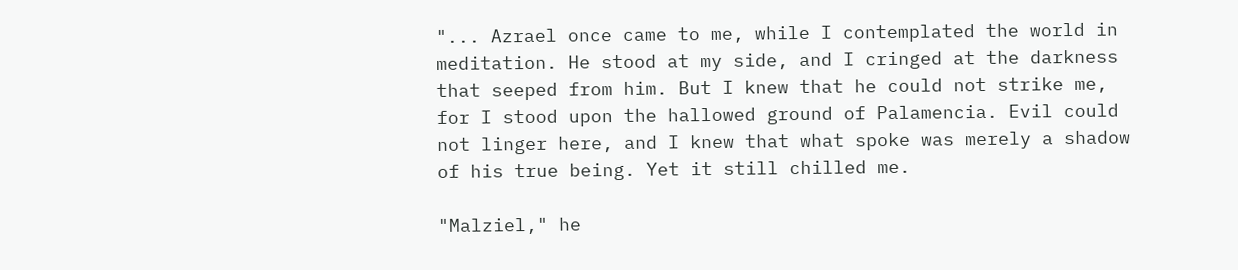"... Azrael once came to me, while I contemplated the world in meditation. He stood at my side, and I cringed at the darkness that seeped from him. But I knew that he could not strike me, for I stood upon the hallowed ground of Palamencia. Evil could not linger here, and I knew that what spoke was merely a shadow of his true being. Yet it still chilled me.

"Malziel," he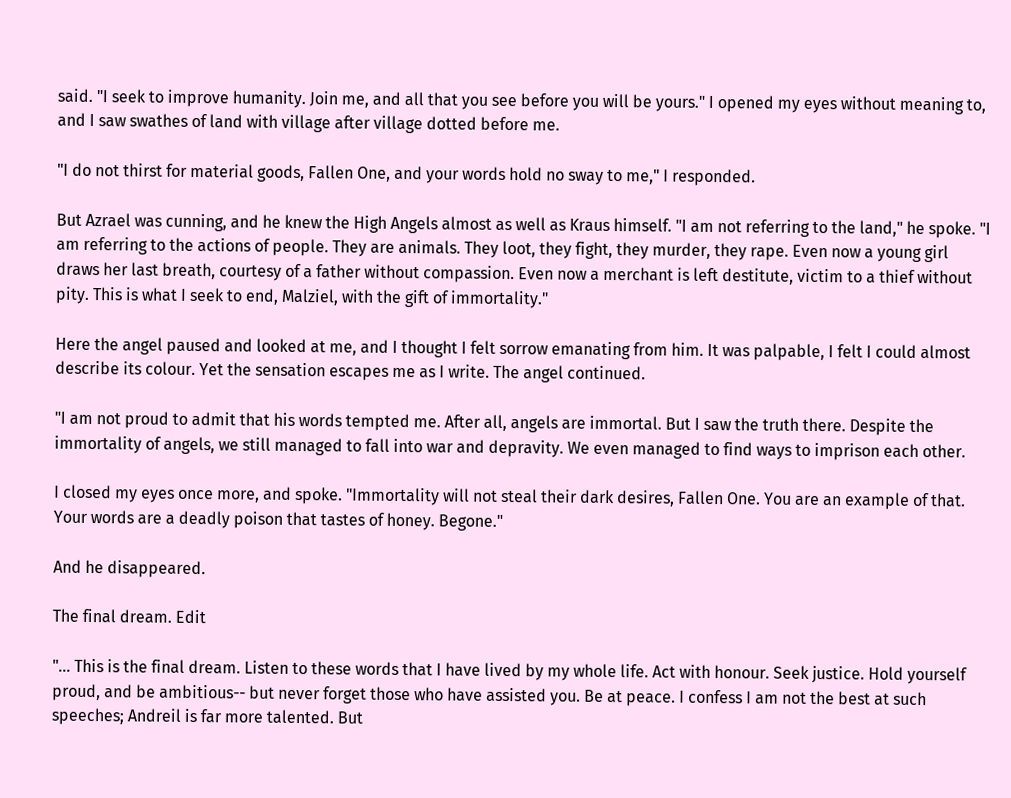said. "I seek to improve humanity. Join me, and all that you see before you will be yours." I opened my eyes without meaning to, and I saw swathes of land with village after village dotted before me.

"I do not thirst for material goods, Fallen One, and your words hold no sway to me," I responded.

But Azrael was cunning, and he knew the High Angels almost as well as Kraus himself. "I am not referring to the land," he spoke. "I am referring to the actions of people. They are animals. They loot, they fight, they murder, they rape. Even now a young girl draws her last breath, courtesy of a father without compassion. Even now a merchant is left destitute, victim to a thief without pity. This is what I seek to end, Malziel, with the gift of immortality."

Here the angel paused and looked at me, and I thought I felt sorrow emanating from him. It was palpable, I felt I could almost describe its colour. Yet the sensation escapes me as I write. The angel continued.

"I am not proud to admit that his words tempted me. After all, angels are immortal. But I saw the truth there. Despite the immortality of angels, we still managed to fall into war and depravity. We even managed to find ways to imprison each other.

I closed my eyes once more, and spoke. "Immortality will not steal their dark desires, Fallen One. You are an example of that. Your words are a deadly poison that tastes of honey. Begone."

And he disappeared.

The final dream. Edit

"... This is the final dream. Listen to these words that I have lived by my whole life. Act with honour. Seek justice. Hold yourself proud, and be ambitious-- but never forget those who have assisted you. Be at peace. I confess I am not the best at such speeches; Andreil is far more talented. But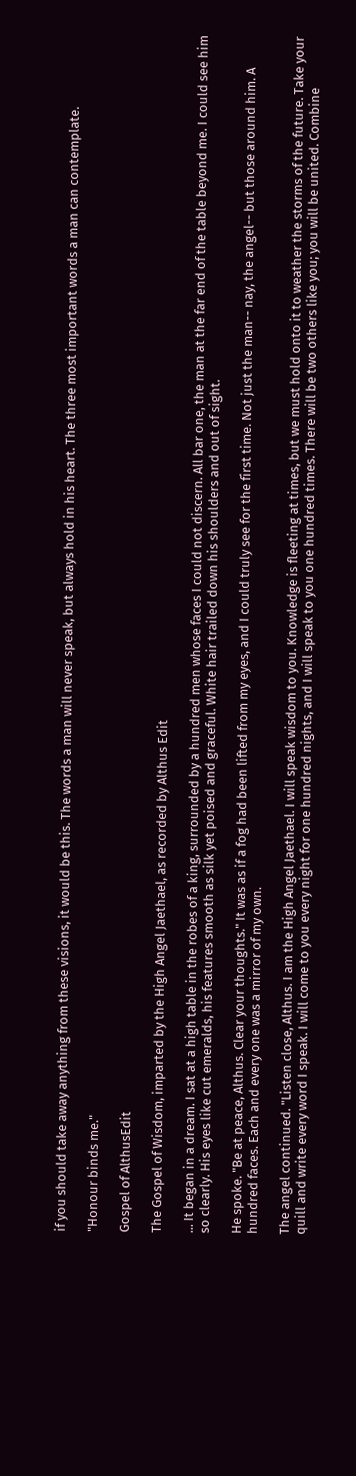if you should take away anything from these visions, it would be this. The words a man will never speak, but always hold in his heart. The three most important words a man can contemplate.

"Honour binds me."

Gospel of AlthusEdit

The Gospel of Wisdom, imparted by the High Angel Jaethael, as recorded by Althus Edit

... It began in a dream. I sat at a high table in the robes of a king, surrounded by a hundred men whose faces I could not discern. All bar one, the man at the far end of the table beyond me. I could see him so clearly. His eyes like cut emeralds, his features smooth as silk yet poised and graceful. White hair trailed down his shoulders and out of sight.

He spoke. "Be at peace, Althus. Clear your thoughts." It was as if a fog had been lifted from my eyes, and I could truly see for the first time. Not just the man-- nay, the angel-- but those around him. A hundred faces. Each and every one was a mirror of my own.

The angel continued. "Listen close, Althus. I am the High Angel Jaethael. I will speak wisdom to you. Knowledge is fleeting at times, but we must hold onto it to weather the storms of the future. Take your quill and write every word I speak. I will come to you every night for one hundred nights, and I will speak to you one hundred times. There will be two others like you; you will be united. Combine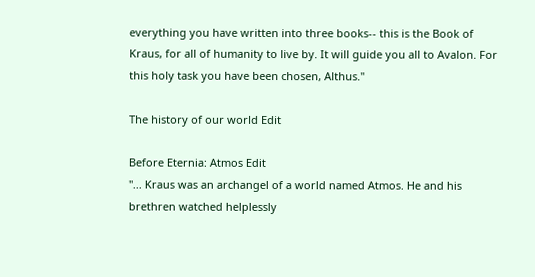everything you have written into three books-- this is the Book of Kraus, for all of humanity to live by. It will guide you all to Avalon. For this holy task you have been chosen, Althus."

The history of our world Edit

Before Eternia: Atmos Edit
"... Kraus was an archangel of a world named Atmos. He and his brethren watched helplessly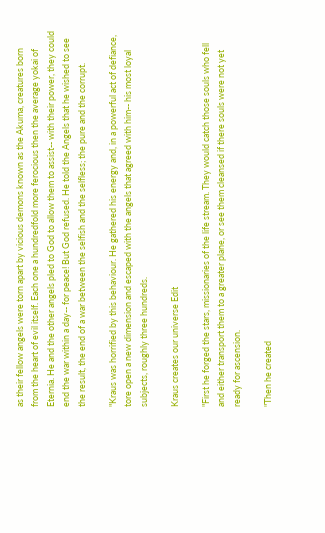as their fellow angels were torn apart by vicious demons known as the Akuma, creatures born from the heart of evil itself. Each one a hundredfold more ferocious then the average yokai of Eternia. He and the other angels pled to God to allow them to assist-- with their power, they could end the war within a day-- for peace! But God refused. He told the Angels that he wished to see the result, the end of a war between the selfish and the selfless; the pure and the corrupt.

"Kraus was horrified by this behaviour. He gathered his energy and, in a powerful act of defiance, tore open a new dimension and escaped with the angels that agreed with him-- his most loyal subjects, roughly three hundreds.

Kraus creates our universe Edit

"First he forged the stars, missionaries of the life stream. They would catch those souls who fell and either transport them to a greater plane, or see them cleansed if there souls were not yet ready for ascension.

"Then he created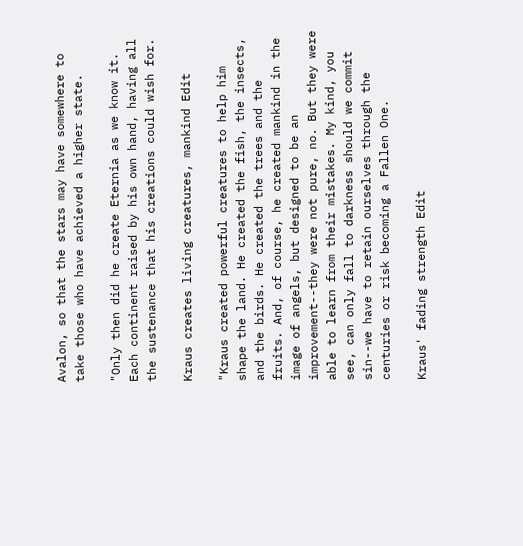Avalon, so that the stars may have somewhere to take those who have achieved a higher state.

"Only then did he create Eternia as we know it. Each continent raised by his own hand, having all the sustenance that his creations could wish for.

Kraus creates living creatures, mankind Edit

"Kraus created powerful creatures to help him shape the land. He created the fish, the insects, and the birds. He created the trees and the fruits. And, of course, he created mankind in the image of angels, but designed to be an improvement--they were not pure, no. But they were able to learn from their mistakes. My kind, you see, can only fall to darkness should we commit sin--we have to retain ourselves through the centuries or risk becoming a Fallen One.

Kraus' fading strength Edit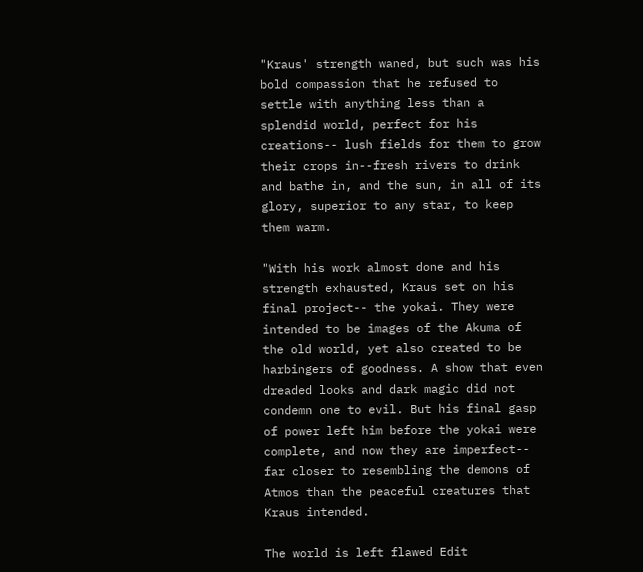"Kraus' strength waned, but such was his bold compassion that he refused to settle with anything less than a splendid world, perfect for his creations-- lush fields for them to grow their crops in--fresh rivers to drink and bathe in, and the sun, in all of its glory, superior to any star, to keep them warm.

"With his work almost done and his strength exhausted, Kraus set on his final project-- the yokai. They were intended to be images of the Akuma of the old world, yet also created to be harbingers of goodness. A show that even dreaded looks and dark magic did not condemn one to evil. But his final gasp of power left him before the yokai were complete, and now they are imperfect-- far closer to resembling the demons of Atmos than the peaceful creatures that Kraus intended.

The world is left flawed Edit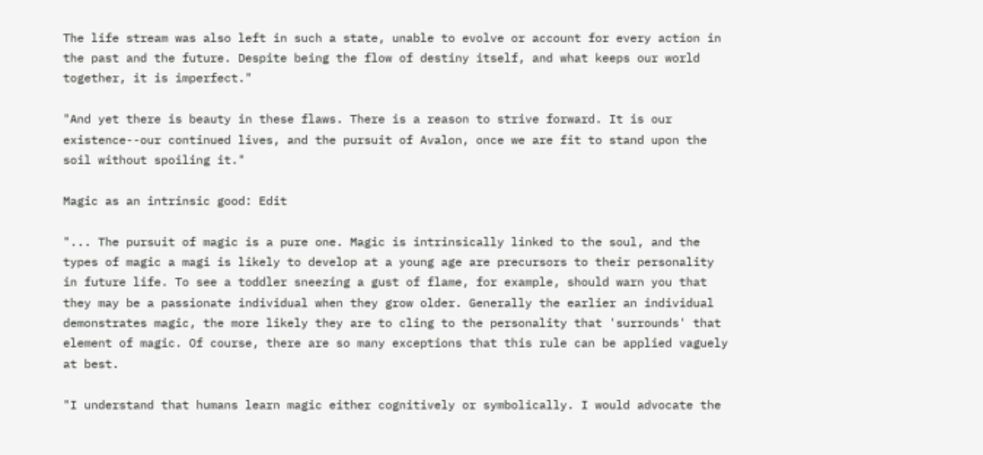The life stream was also left in such a state, unable to evolve or account for every action in the past and the future. Despite being the flow of destiny itself, and what keeps our world together, it is imperfect."

"And yet there is beauty in these flaws. There is a reason to strive forward. It is our existence--our continued lives, and the pursuit of Avalon, once we are fit to stand upon the soil without spoiling it."

Magic as an intrinsic good: Edit

"... The pursuit of magic is a pure one. Magic is intrinsically linked to the soul, and the types of magic a magi is likely to develop at a young age are precursors to their personality in future life. To see a toddler sneezing a gust of flame, for example, should warn you that they may be a passionate individual when they grow older. Generally the earlier an individual demonstrates magic, the more likely they are to cling to the personality that 'surrounds' that element of magic. Of course, there are so many exceptions that this rule can be applied vaguely at best.

"I understand that humans learn magic either cognitively or symbolically. I would advocate the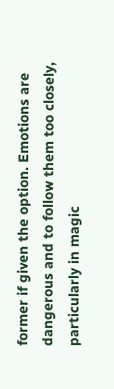former if given the option. Emotions are dangerous and to follow them too closely, particularly in magic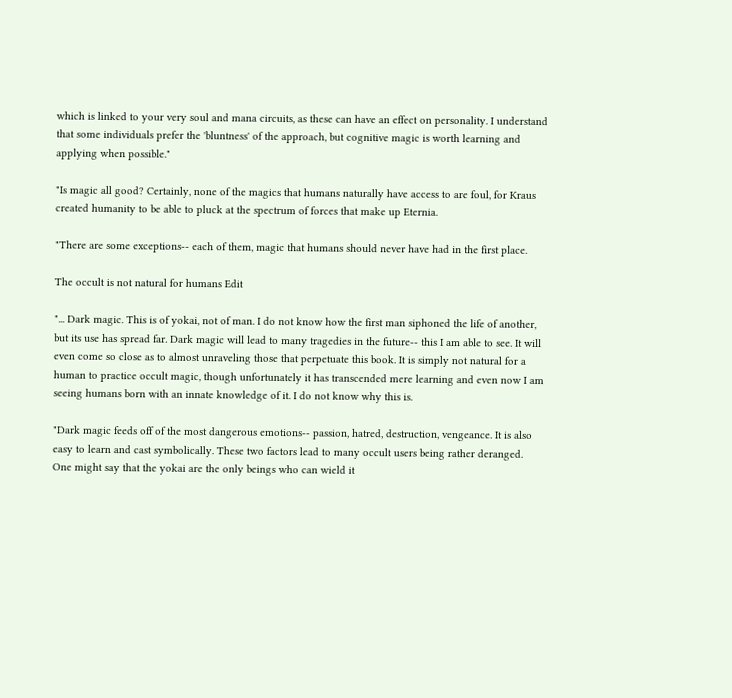which is linked to your very soul and mana circuits, as these can have an effect on personality. I understand that some individuals prefer the 'bluntness' of the approach, but cognitive magic is worth learning and applying when possible."

"Is magic all good? Certainly, none of the magics that humans naturally have access to are foul, for Kraus created humanity to be able to pluck at the spectrum of forces that make up Eternia.

"There are some exceptions-- each of them, magic that humans should never have had in the first place.

The occult is not natural for humans Edit

"... Dark magic. This is of yokai, not of man. I do not know how the first man siphoned the life of another, but its use has spread far. Dark magic will lead to many tragedies in the future-- this I am able to see. It will even come so close as to almost unraveling those that perpetuate this book. It is simply not natural for a human to practice occult magic, though unfortunately it has transcended mere learning and even now I am seeing humans born with an innate knowledge of it. I do not know why this is.

"Dark magic feeds off of the most dangerous emotions-- passion, hatred, destruction, vengeance. It is also easy to learn and cast symbolically. These two factors lead to many occult users being rather deranged. One might say that the yokai are the only beings who can wield it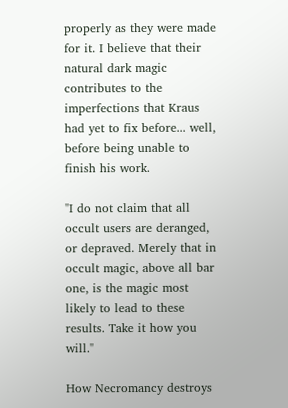properly as they were made for it. I believe that their natural dark magic contributes to the imperfections that Kraus had yet to fix before... well, before being unable to finish his work.

"I do not claim that all occult users are deranged, or depraved. Merely that in occult magic, above all bar one, is the magic most likely to lead to these results. Take it how you will."

How Necromancy destroys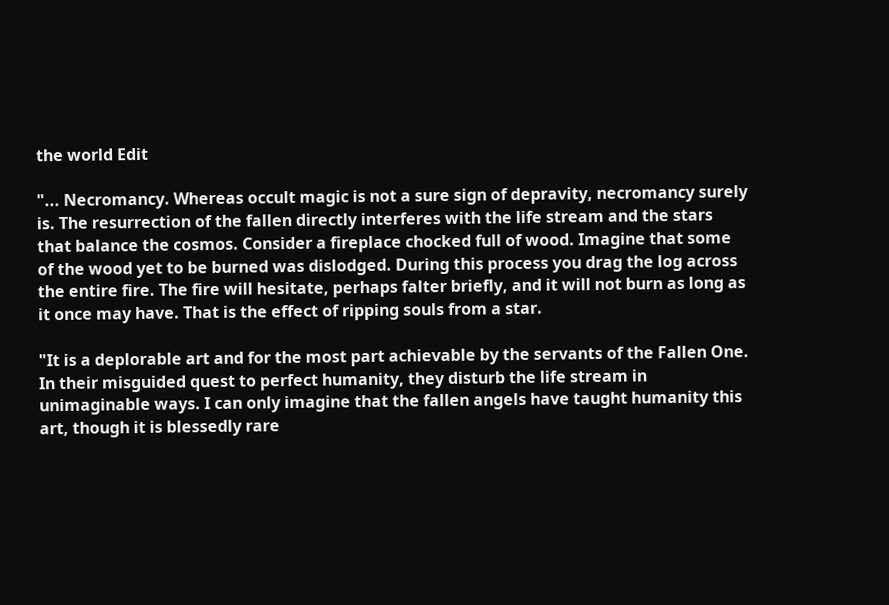the world Edit

"... Necromancy. Whereas occult magic is not a sure sign of depravity, necromancy surely is. The resurrection of the fallen directly interferes with the life stream and the stars that balance the cosmos. Consider a fireplace chocked full of wood. Imagine that some of the wood yet to be burned was dislodged. During this process you drag the log across the entire fire. The fire will hesitate, perhaps falter briefly, and it will not burn as long as it once may have. That is the effect of ripping souls from a star.

"It is a deplorable art and for the most part achievable by the servants of the Fallen One. In their misguided quest to perfect humanity, they disturb the life stream in unimaginable ways. I can only imagine that the fallen angels have taught humanity this art, though it is blessedly rare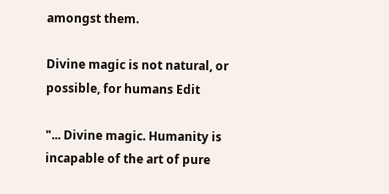amongst them.

Divine magic is not natural, or possible, for humans Edit

"... Divine magic. Humanity is incapable of the art of pure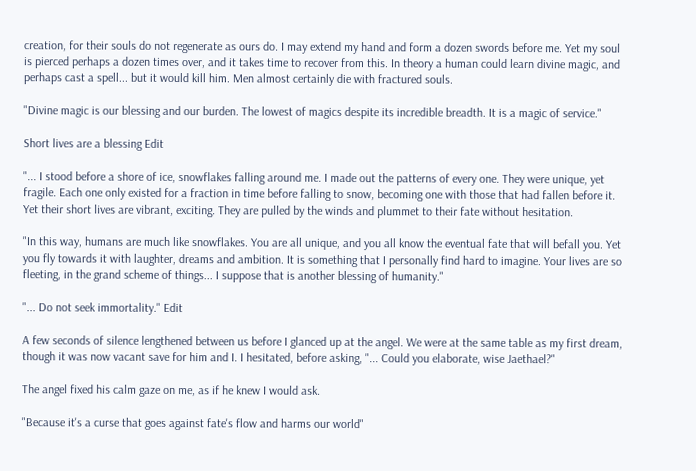creation, for their souls do not regenerate as ours do. I may extend my hand and form a dozen swords before me. Yet my soul is pierced perhaps a dozen times over, and it takes time to recover from this. In theory a human could learn divine magic, and perhaps cast a spell... but it would kill him. Men almost certainly die with fractured souls.

"Divine magic is our blessing and our burden. The lowest of magics despite its incredible breadth. It is a magic of service."

Short lives are a blessing Edit

"... I stood before a shore of ice, snowflakes falling around me. I made out the patterns of every one. They were unique, yet fragile. Each one only existed for a fraction in time before falling to snow, becoming one with those that had fallen before it. Yet their short lives are vibrant, exciting. They are pulled by the winds and plummet to their fate without hesitation.

"In this way, humans are much like snowflakes. You are all unique, and you all know the eventual fate that will befall you. Yet you fly towards it with laughter, dreams and ambition. It is something that I personally find hard to imagine. Your lives are so fleeting, in the grand scheme of things... I suppose that is another blessing of humanity."

"... Do not seek immortality." Edit

A few seconds of silence lengthened between us before I glanced up at the angel. We were at the same table as my first dream, though it was now vacant save for him and I. I hesitated, before asking, "... Could you elaborate, wise Jaethael?"

The angel fixed his calm gaze on me, as if he knew I would ask.

"Because it's a curse that goes against fate's flow and harms our world"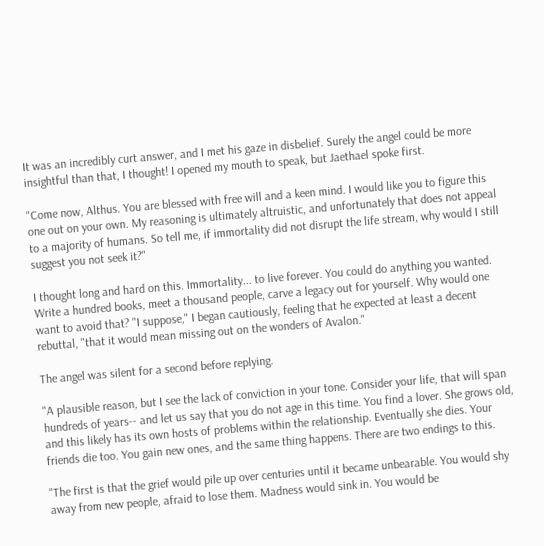It was an incredibly curt answer, and I met his gaze in disbelief. Surely the angel could be more insightful than that, I thought! I opened my mouth to speak, but Jaethael spoke first.

"Come now, Althus. You are blessed with free will and a keen mind. I would like you to figure this one out on your own. My reasoning is ultimately altruistic, and unfortunately that does not appeal to a majority of humans. So tell me, if immortality did not disrupt the life stream, why would I still suggest you not seek it?"

I thought long and hard on this. Immortality... to live forever. You could do anything you wanted. Write a hundred books, meet a thousand people, carve a legacy out for yourself. Why would one want to avoid that? "I suppose," I began cautiously, feeling that he expected at least a decent rebuttal, "that it would mean missing out on the wonders of Avalon."

The angel was silent for a second before replying.

"A plausible reason, but I see the lack of conviction in your tone. Consider your life, that will span hundreds of years-- and let us say that you do not age in this time. You find a lover. She grows old, and this likely has its own hosts of problems within the relationship. Eventually she dies. Your friends die too. You gain new ones, and the same thing happens. There are two endings to this.

"The first is that the grief would pile up over centuries until it became unbearable. You would shy away from new people, afraid to lose them. Madness would sink in. You would be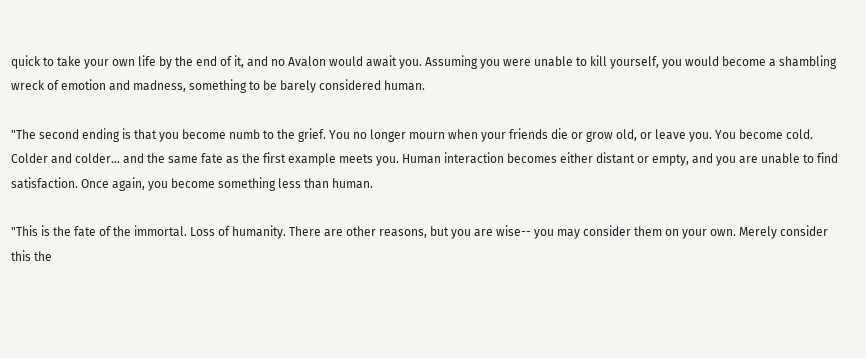quick to take your own life by the end of it, and no Avalon would await you. Assuming you were unable to kill yourself, you would become a shambling wreck of emotion and madness, something to be barely considered human.

"The second ending is that you become numb to the grief. You no longer mourn when your friends die or grow old, or leave you. You become cold. Colder and colder... and the same fate as the first example meets you. Human interaction becomes either distant or empty, and you are unable to find satisfaction. Once again, you become something less than human.

"This is the fate of the immortal. Loss of humanity. There are other reasons, but you are wise-- you may consider them on your own. Merely consider this the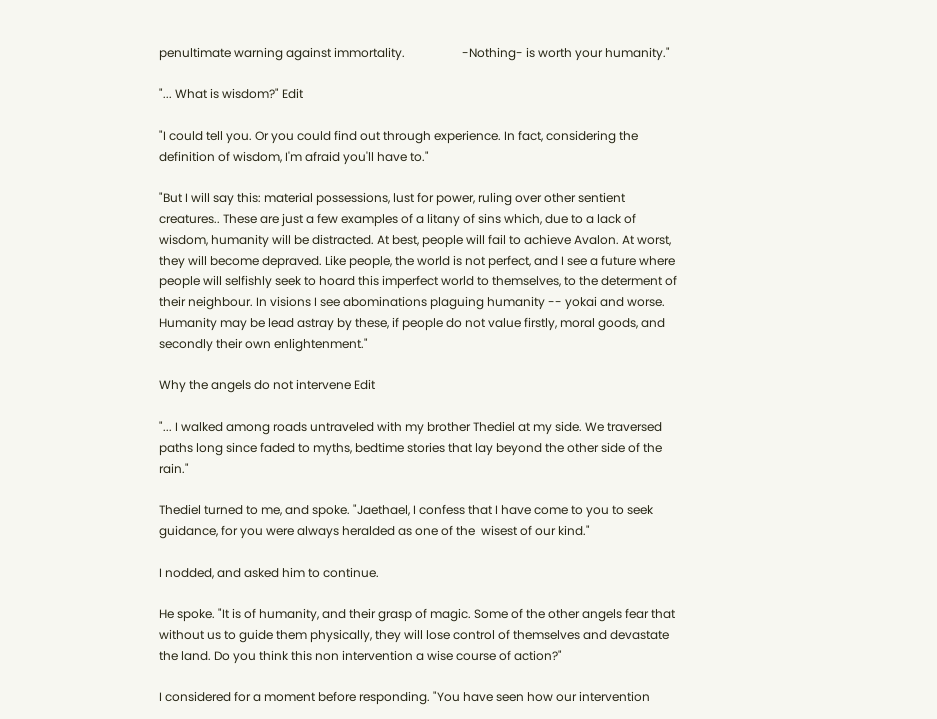penultimate warning against immortality.                   -Nothing- is worth your humanity."

"... What is wisdom?" Edit

"I could tell you. Or you could find out through experience. In fact, considering the definition of wisdom, I'm afraid you'll have to."

"But I will say this: material possessions, lust for power, ruling over other sentient creatures.. These are just a few examples of a litany of sins which, due to a lack of wisdom, humanity will be distracted. At best, people will fail to achieve Avalon. At worst, they will become depraved. Like people, the world is not perfect, and I see a future where people will selfishly seek to hoard this imperfect world to themselves, to the determent of their neighbour. In visions I see abominations plaguing humanity -- yokai and worse. Humanity may be lead astray by these, if people do not value firstly, moral goods, and secondly their own enlightenment."

Why the angels do not intervene Edit

"... I walked among roads untraveled with my brother Thediel at my side. We traversed paths long since faded to myths, bedtime stories that lay beyond the other side of the rain."

Thediel turned to me, and spoke. "Jaethael, I confess that I have come to you to seek guidance, for you were always heralded as one of the  wisest of our kind."

I nodded, and asked him to continue.

He spoke. "It is of humanity, and their grasp of magic. Some of the other angels fear that without us to guide them physically, they will lose control of themselves and devastate the land. Do you think this non intervention a wise course of action?"

I considered for a moment before responding. "You have seen how our intervention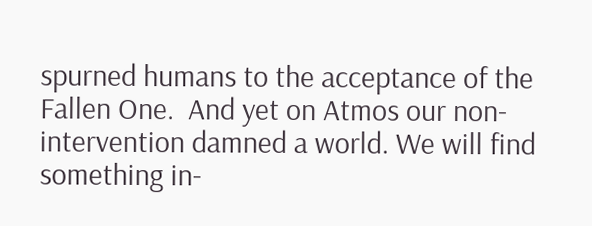spurned humans to the acceptance of the Fallen One.  And yet on Atmos our non-intervention damned a world. We will find something in-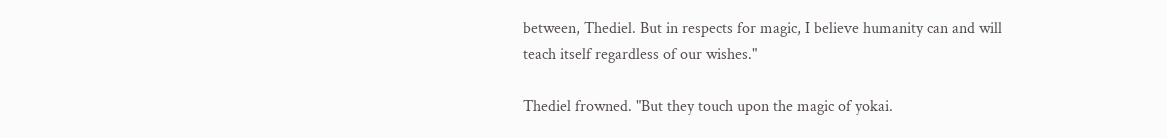between, Thediel. But in respects for magic, I believe humanity can and will teach itself regardless of our wishes."

Thediel frowned. "But they touch upon the magic of yokai.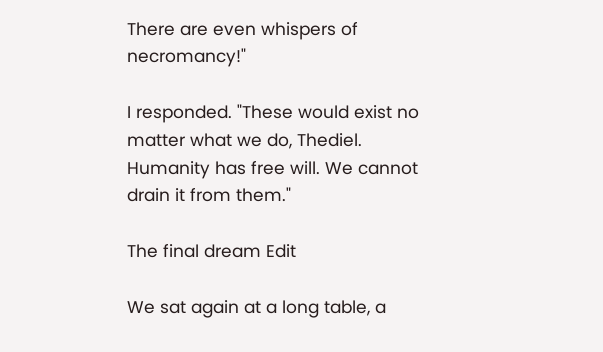There are even whispers of necromancy!"

I responded. "These would exist no matter what we do, Thediel. Humanity has free will. We cannot drain it from them."

The final dream Edit

We sat again at a long table, a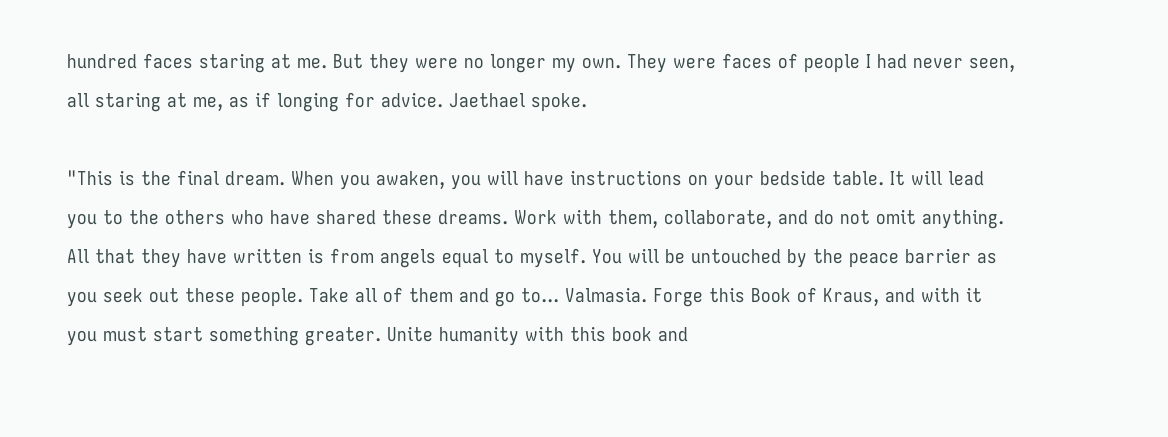hundred faces staring at me. But they were no longer my own. They were faces of people I had never seen, all staring at me, as if longing for advice. Jaethael spoke.

"This is the final dream. When you awaken, you will have instructions on your bedside table. It will lead you to the others who have shared these dreams. Work with them, collaborate, and do not omit anything. All that they have written is from angels equal to myself. You will be untouched by the peace barrier as you seek out these people. Take all of them and go to... Valmasia. Forge this Book of Kraus, and with it you must start something greater. Unite humanity with this book and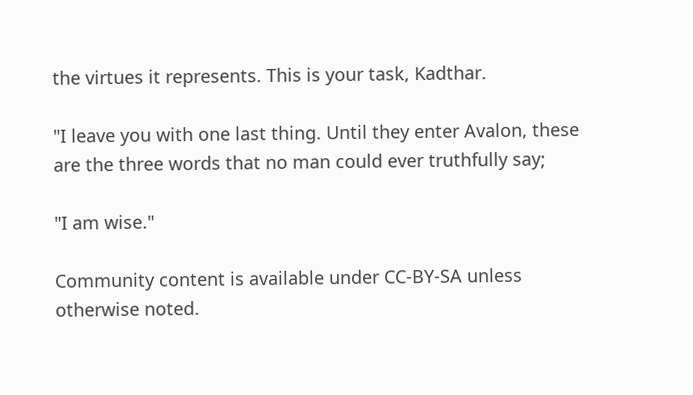the virtues it represents. This is your task, Kadthar.

"I leave you with one last thing. Until they enter Avalon, these are the three words that no man could ever truthfully say;

"I am wise."

Community content is available under CC-BY-SA unless otherwise noted.